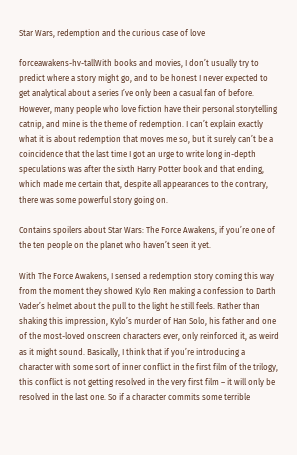Star Wars, redemption and the curious case of love

forceawakens-hv-tallWith books and movies, I don’t usually try to predict where a story might go, and to be honest I never expected to get analytical about a series I’ve only been a casual fan of before. However, many people who love fiction have their personal storytelling catnip, and mine is the theme of redemption. I can’t explain exactly what it is about redemption that moves me so, but it surely can’t be a coincidence that the last time I got an urge to write long in-depth speculations was after the sixth Harry Potter book and that ending, which made me certain that, despite all appearances to the contrary, there was some powerful story going on.

Contains spoilers about Star Wars: The Force Awakens, if you’re one of the ten people on the planet who haven’t seen it yet.

With The Force Awakens, I sensed a redemption story coming this way from the moment they showed Kylo Ren making a confession to Darth Vader’s helmet about the pull to the light he still feels. Rather than shaking this impression, Kylo’s murder of Han Solo, his father and one of the most-loved onscreen characters ever, only reinforced it, as weird as it might sound. Basically, I think that if you’re introducing a character with some sort of inner conflict in the first film of the trilogy, this conflict is not getting resolved in the very first film – it will only be resolved in the last one. So if a character commits some terrible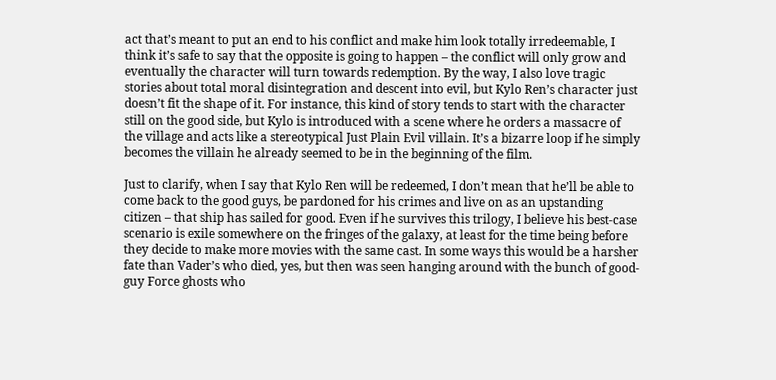act that’s meant to put an end to his conflict and make him look totally irredeemable, I think it’s safe to say that the opposite is going to happen – the conflict will only grow and eventually the character will turn towards redemption. By the way, I also love tragic stories about total moral disintegration and descent into evil, but Kylo Ren’s character just doesn’t fit the shape of it. For instance, this kind of story tends to start with the character still on the good side, but Kylo is introduced with a scene where he orders a massacre of the village and acts like a stereotypical Just Plain Evil villain. It’s a bizarre loop if he simply becomes the villain he already seemed to be in the beginning of the film.

Just to clarify, when I say that Kylo Ren will be redeemed, I don’t mean that he’ll be able to come back to the good guys, be pardoned for his crimes and live on as an upstanding citizen – that ship has sailed for good. Even if he survives this trilogy, I believe his best-case scenario is exile somewhere on the fringes of the galaxy, at least for the time being before they decide to make more movies with the same cast. In some ways this would be a harsher fate than Vader’s who died, yes, but then was seen hanging around with the bunch of good-guy Force ghosts who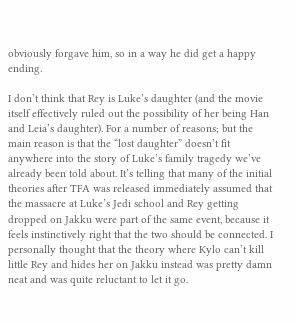obviously forgave him, so in a way he did get a happy ending.

I don’t think that Rey is Luke’s daughter (and the movie itself effectively ruled out the possibility of her being Han and Leia’s daughter). For a number of reasons; but the main reason is that the “lost daughter” doesn’t fit anywhere into the story of Luke’s family tragedy we’ve already been told about. It’s telling that many of the initial theories after TFA was released immediately assumed that the massacre at Luke’s Jedi school and Rey getting dropped on Jakku were part of the same event, because it feels instinctively right that the two should be connected. I personally thought that the theory where Kylo can’t kill little Rey and hides her on Jakku instead was pretty damn neat and was quite reluctant to let it go.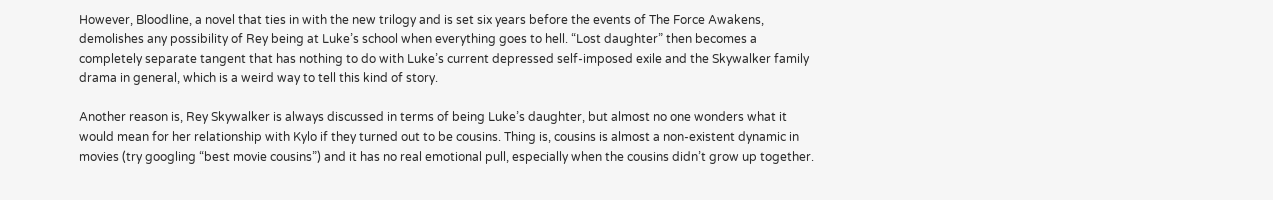However, Bloodline, a novel that ties in with the new trilogy and is set six years before the events of The Force Awakens, demolishes any possibility of Rey being at Luke’s school when everything goes to hell. “Lost daughter” then becomes a completely separate tangent that has nothing to do with Luke’s current depressed self-imposed exile and the Skywalker family drama in general, which is a weird way to tell this kind of story.

Another reason is, Rey Skywalker is always discussed in terms of being Luke’s daughter, but almost no one wonders what it would mean for her relationship with Kylo if they turned out to be cousins. Thing is, cousins is almost a non-existent dynamic in movies (try googling “best movie cousins”) and it has no real emotional pull, especially when the cousins didn’t grow up together.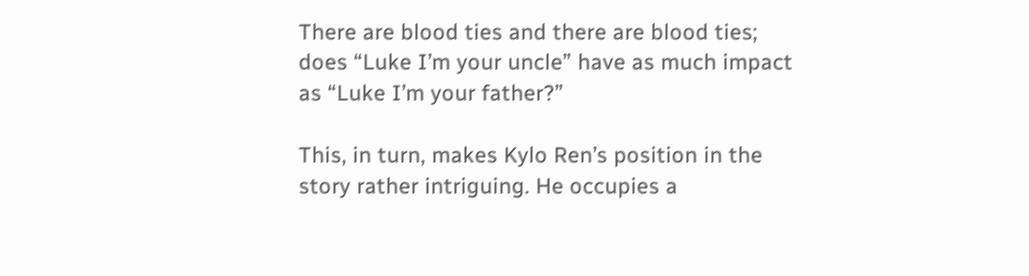There are blood ties and there are blood ties; does “Luke I’m your uncle” have as much impact as “Luke I’m your father?”

This, in turn, makes Kylo Ren’s position in the story rather intriguing. He occupies a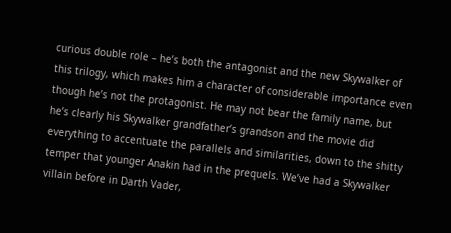curious double role – he’s both the antagonist and the new Skywalker of this trilogy, which makes him a character of considerable importance even though he’s not the protagonist. He may not bear the family name, but he’s clearly his Skywalker grandfather’s grandson and the movie did everything to accentuate the parallels and similarities, down to the shitty temper that younger Anakin had in the prequels. We’ve had a Skywalker villain before in Darth Vader,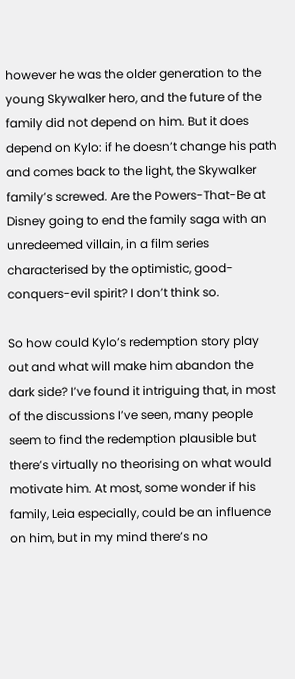however he was the older generation to the young Skywalker hero, and the future of the family did not depend on him. But it does depend on Kylo: if he doesn’t change his path and comes back to the light, the Skywalker family’s screwed. Are the Powers-That-Be at Disney going to end the family saga with an unredeemed villain, in a film series characterised by the optimistic, good-conquers-evil spirit? I don’t think so.

So how could Kylo’s redemption story play out and what will make him abandon the dark side? I’ve found it intriguing that, in most of the discussions I’ve seen, many people seem to find the redemption plausible but there’s virtually no theorising on what would motivate him. At most, some wonder if his family, Leia especially, could be an influence on him, but in my mind there’s no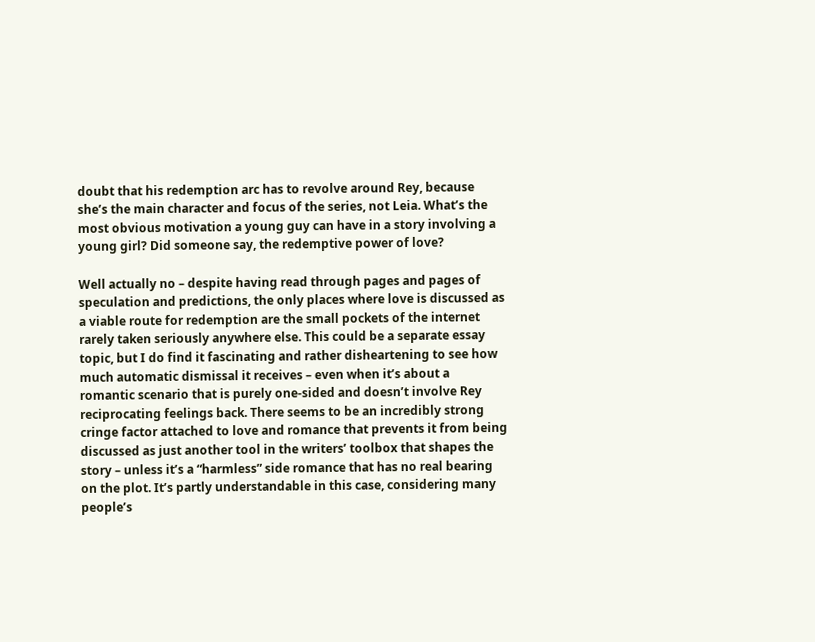doubt that his redemption arc has to revolve around Rey, because she’s the main character and focus of the series, not Leia. What’s the most obvious motivation a young guy can have in a story involving a young girl? Did someone say, the redemptive power of love?

Well actually no – despite having read through pages and pages of speculation and predictions, the only places where love is discussed as a viable route for redemption are the small pockets of the internet rarely taken seriously anywhere else. This could be a separate essay topic, but I do find it fascinating and rather disheartening to see how much automatic dismissal it receives – even when it’s about a romantic scenario that is purely one-sided and doesn’t involve Rey reciprocating feelings back. There seems to be an incredibly strong cringe factor attached to love and romance that prevents it from being discussed as just another tool in the writers’ toolbox that shapes the story – unless it’s a “harmless” side romance that has no real bearing on the plot. It’s partly understandable in this case, considering many people’s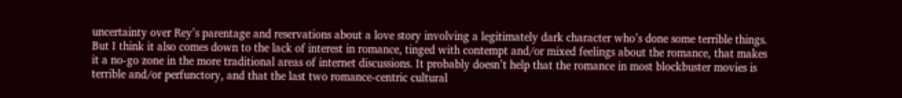uncertainty over Rey’s parentage and reservations about a love story involving a legitimately dark character who’s done some terrible things. But I think it also comes down to the lack of interest in romance, tinged with contempt and/or mixed feelings about the romance, that makes it a no-go zone in the more traditional areas of internet discussions. It probably doesn’t help that the romance in most blockbuster movies is terrible and/or perfunctory, and that the last two romance-centric cultural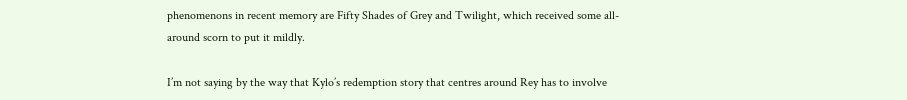phenomenons in recent memory are Fifty Shades of Grey and Twilight, which received some all-around scorn to put it mildly.

I’m not saying by the way that Kylo’s redemption story that centres around Rey has to involve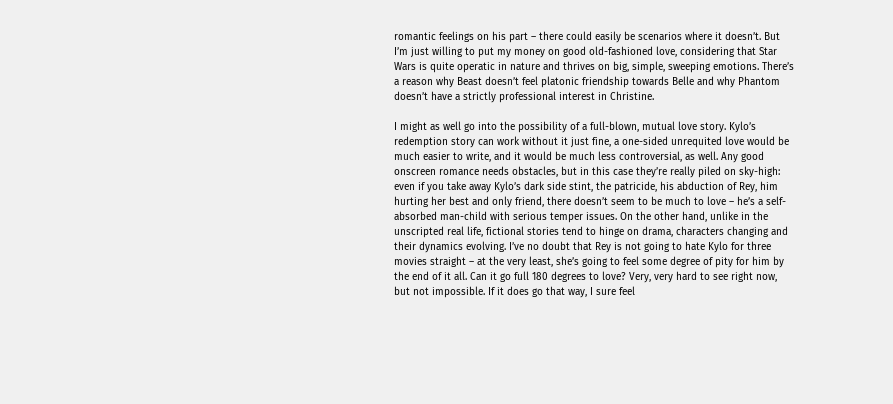romantic feelings on his part – there could easily be scenarios where it doesn’t. But I’m just willing to put my money on good old-fashioned love, considering that Star Wars is quite operatic in nature and thrives on big, simple, sweeping emotions. There’s a reason why Beast doesn’t feel platonic friendship towards Belle and why Phantom doesn’t have a strictly professional interest in Christine.

I might as well go into the possibility of a full-blown, mutual love story. Kylo’s redemption story can work without it just fine, a one-sided unrequited love would be much easier to write, and it would be much less controversial, as well. Any good onscreen romance needs obstacles, but in this case they’re really piled on sky-high: even if you take away Kylo’s dark side stint, the patricide, his abduction of Rey, him hurting her best and only friend, there doesn’t seem to be much to love – he’s a self-absorbed man-child with serious temper issues. On the other hand, unlike in the unscripted real life, fictional stories tend to hinge on drama, characters changing and their dynamics evolving. I’ve no doubt that Rey is not going to hate Kylo for three movies straight – at the very least, she’s going to feel some degree of pity for him by the end of it all. Can it go full 180 degrees to love? Very, very hard to see right now, but not impossible. If it does go that way, I sure feel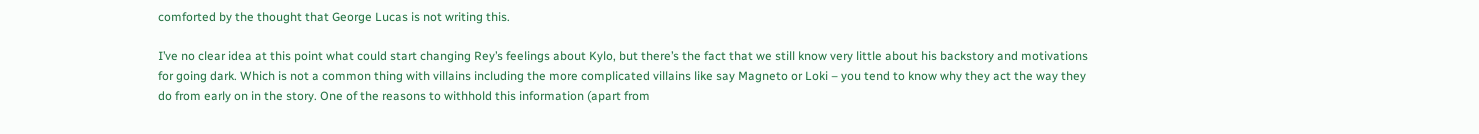comforted by the thought that George Lucas is not writing this.

I’ve no clear idea at this point what could start changing Rey’s feelings about Kylo, but there’s the fact that we still know very little about his backstory and motivations for going dark. Which is not a common thing with villains including the more complicated villains like say Magneto or Loki – you tend to know why they act the way they do from early on in the story. One of the reasons to withhold this information (apart from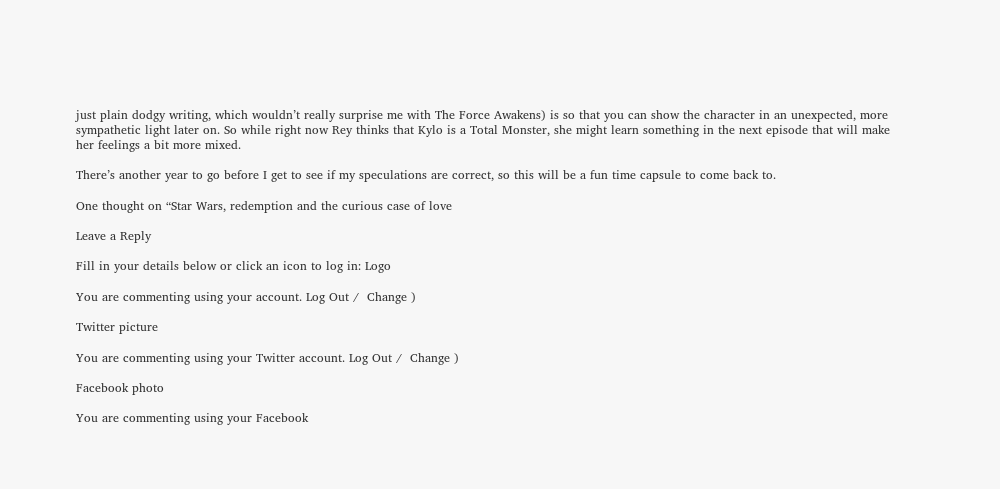just plain dodgy writing, which wouldn’t really surprise me with The Force Awakens) is so that you can show the character in an unexpected, more sympathetic light later on. So while right now Rey thinks that Kylo is a Total Monster, she might learn something in the next episode that will make her feelings a bit more mixed.

There’s another year to go before I get to see if my speculations are correct, so this will be a fun time capsule to come back to.

One thought on “Star Wars, redemption and the curious case of love

Leave a Reply

Fill in your details below or click an icon to log in: Logo

You are commenting using your account. Log Out /  Change )

Twitter picture

You are commenting using your Twitter account. Log Out /  Change )

Facebook photo

You are commenting using your Facebook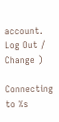account. Log Out /  Change )

Connecting to %s